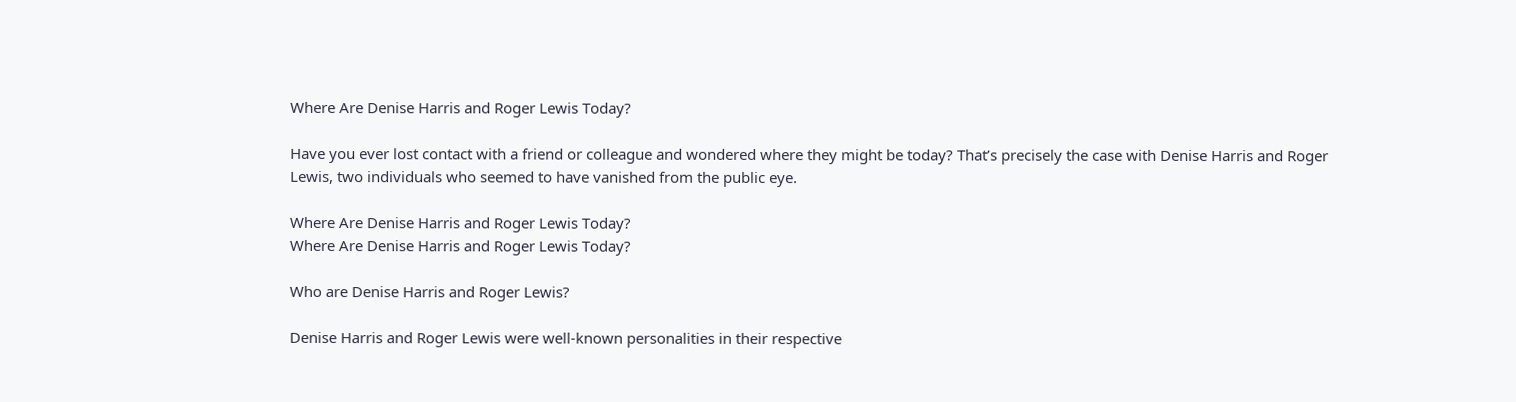Where Are Denise Harris and Roger Lewis Today?

Have you ever lost contact with a friend or colleague and wondered where they might be today? That’s precisely the case with Denise Harris and Roger Lewis, two individuals who seemed to have vanished from the public eye.

Where Are Denise Harris and Roger Lewis Today?
Where Are Denise Harris and Roger Lewis Today?

Who are Denise Harris and Roger Lewis?

Denise Harris and Roger Lewis were well-known personalities in their respective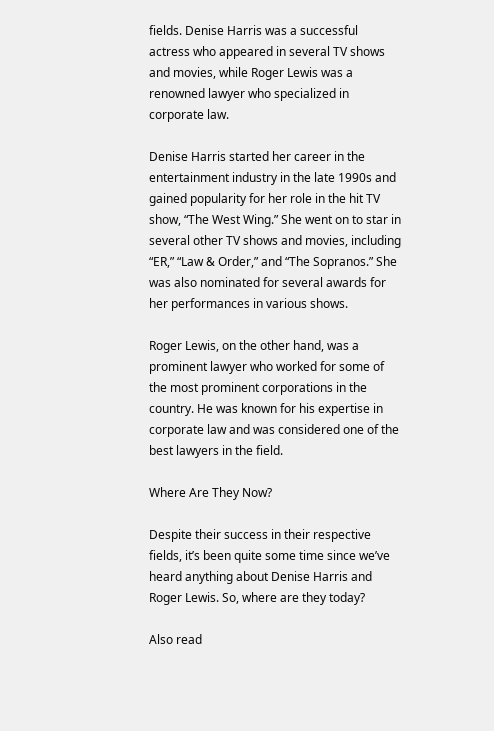fields. Denise Harris was a successful actress who appeared in several TV shows and movies, while Roger Lewis was a renowned lawyer who specialized in corporate law.

Denise Harris started her career in the entertainment industry in the late 1990s and gained popularity for her role in the hit TV show, “The West Wing.” She went on to star in several other TV shows and movies, including “ER,” “Law & Order,” and “The Sopranos.” She was also nominated for several awards for her performances in various shows.

Roger Lewis, on the other hand, was a prominent lawyer who worked for some of the most prominent corporations in the country. He was known for his expertise in corporate law and was considered one of the best lawyers in the field.

Where Are They Now?

Despite their success in their respective fields, it’s been quite some time since we’ve heard anything about Denise Harris and Roger Lewis. So, where are they today?

Also read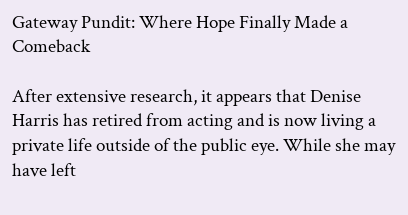Gateway Pundit: Where Hope Finally Made a Comeback

After extensive research, it appears that Denise Harris has retired from acting and is now living a private life outside of the public eye. While she may have left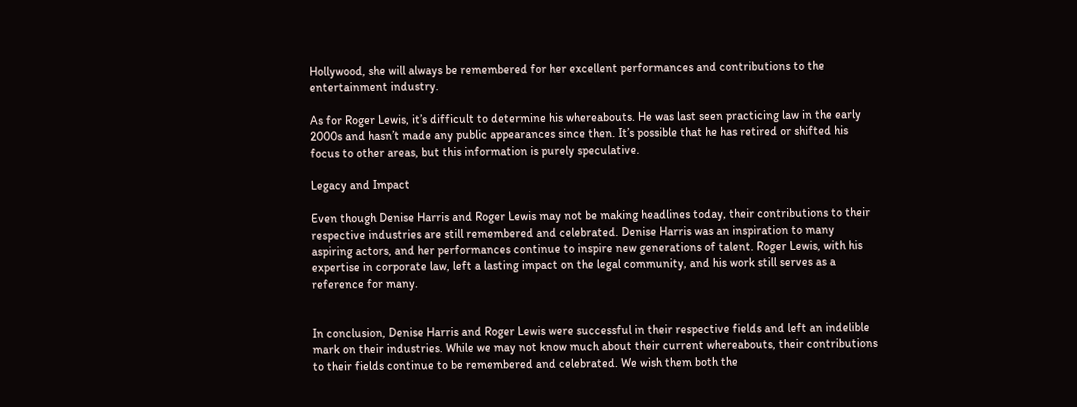Hollywood, she will always be remembered for her excellent performances and contributions to the entertainment industry.

As for Roger Lewis, it’s difficult to determine his whereabouts. He was last seen practicing law in the early 2000s and hasn’t made any public appearances since then. It’s possible that he has retired or shifted his focus to other areas, but this information is purely speculative.

Legacy and Impact

Even though Denise Harris and Roger Lewis may not be making headlines today, their contributions to their respective industries are still remembered and celebrated. Denise Harris was an inspiration to many aspiring actors, and her performances continue to inspire new generations of talent. Roger Lewis, with his expertise in corporate law, left a lasting impact on the legal community, and his work still serves as a reference for many.


In conclusion, Denise Harris and Roger Lewis were successful in their respective fields and left an indelible mark on their industries. While we may not know much about their current whereabouts, their contributions to their fields continue to be remembered and celebrated. We wish them both the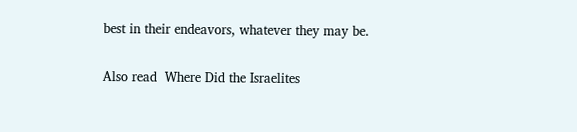best in their endeavors, whatever they may be.

Also read  Where Did the Israelites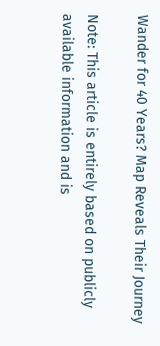Wander for 40 Years? Map Reveals Their Journey

Note: This article is entirely based on publicly available information and is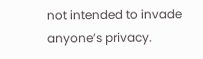not intended to invade anyone’s privacy.